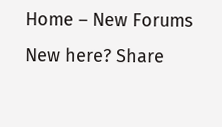Home – New Forums New here? Share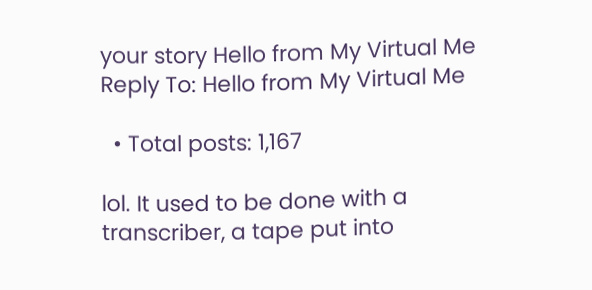your story Hello from My Virtual Me Reply To: Hello from My Virtual Me

  • Total posts: 1,167

lol. It used to be done with a transcriber, a tape put into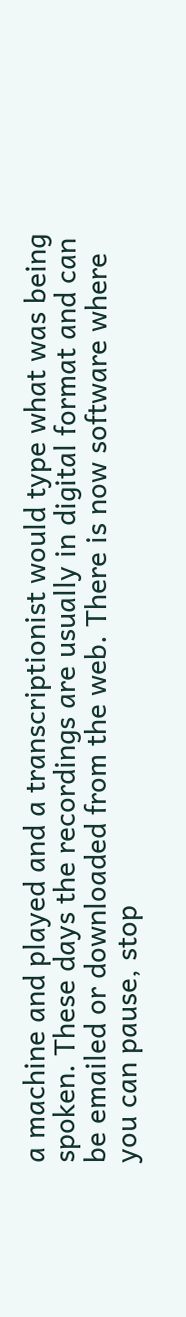a machine and played and a transcriptionist would type what was being spoken. These days the recordings are usually in digital format and can be emailed or downloaded from the web. There is now software where you can pause, stop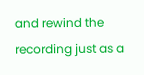and rewind the recording just as a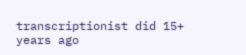transcriptionist did 15+ years ago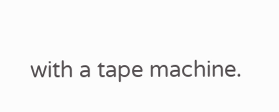with a tape machine.